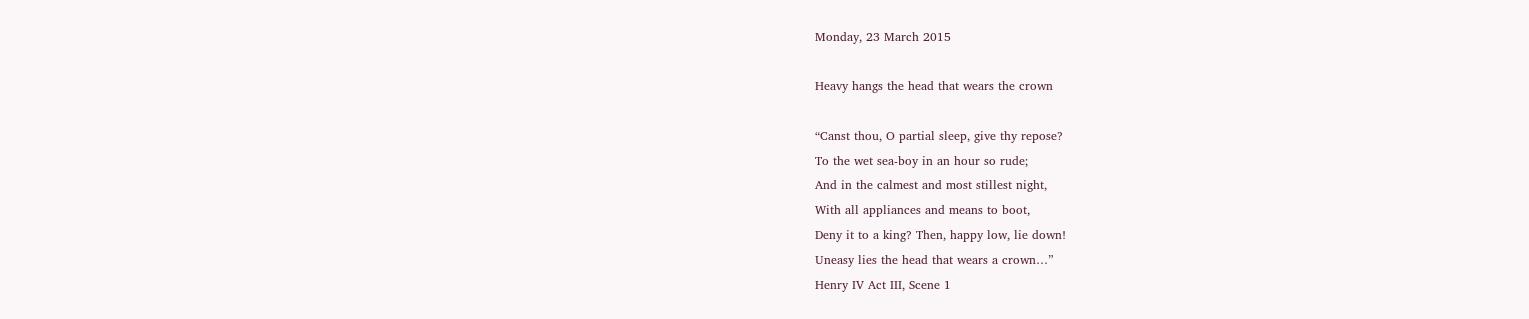Monday, 23 March 2015

Heavy hangs the head that wears the crown

“Canst thou, O partial sleep, give thy repose?
To the wet sea-boy in an hour so rude;
And in the calmest and most stillest night,
With all appliances and means to boot,
Deny it to a king? Then, happy low, lie down!
Uneasy lies the head that wears a crown…”
Henry IV Act III, Scene 1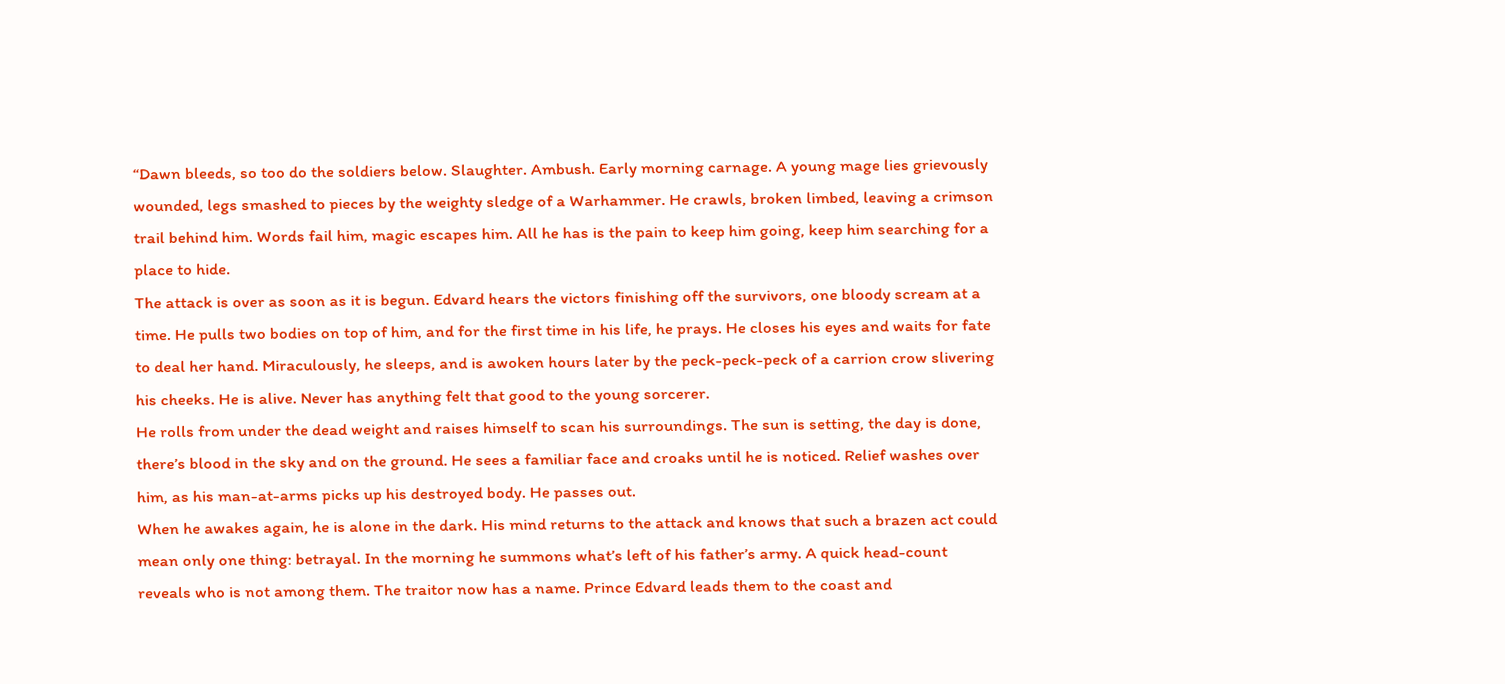“Dawn bleeds, so too do the soldiers below. Slaughter. Ambush. Early morning carnage. A young mage lies grievously wounded, legs smashed to pieces by the weighty sledge of a Warhammer. He crawls, broken limbed, leaving a crimson trail behind him. Words fail him, magic escapes him. All he has is the pain to keep him going, keep him searching for a place to hide.
The attack is over as soon as it is begun. Edvard hears the victors finishing off the survivors, one bloody scream at a time. He pulls two bodies on top of him, and for the first time in his life, he prays. He closes his eyes and waits for fate to deal her hand. Miraculously, he sleeps, and is awoken hours later by the peck-peck-peck of a carrion crow slivering his cheeks. He is alive. Never has anything felt that good to the young sorcerer.
He rolls from under the dead weight and raises himself to scan his surroundings. The sun is setting, the day is done, there’s blood in the sky and on the ground. He sees a familiar face and croaks until he is noticed. Relief washes over him, as his man-at-arms picks up his destroyed body. He passes out.
When he awakes again, he is alone in the dark. His mind returns to the attack and knows that such a brazen act could mean only one thing: betrayal. In the morning he summons what’s left of his father’s army. A quick head-count reveals who is not among them. The traitor now has a name. Prince Edvard leads them to the coast and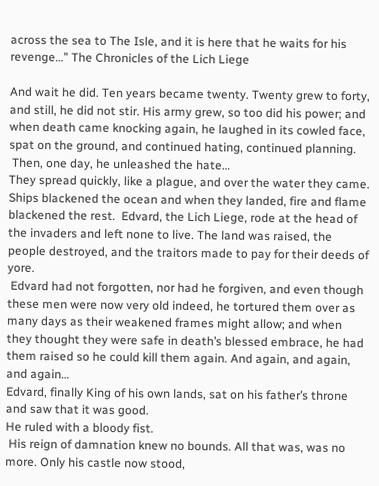across the sea to The Isle, and it is here that he waits for his revenge…” The Chronicles of the Lich Liege

And wait he did. Ten years became twenty. Twenty grew to forty, and still, he did not stir. His army grew, so too did his power; and when death came knocking again, he laughed in its cowled face, spat on the ground, and continued hating, continued planning.
 Then, one day, he unleashed the hate…
They spread quickly, like a plague, and over the water they came. Ships blackened the ocean and when they landed, fire and flame blackened the rest.  Edvard, the Lich Liege, rode at the head of the invaders and left none to live. The land was raised, the people destroyed, and the traitors made to pay for their deeds of yore.
 Edvard had not forgotten, nor had he forgiven, and even though these men were now very old indeed, he tortured them over as many days as their weakened frames might allow; and when they thought they were safe in death’s blessed embrace, he had them raised so he could kill them again. And again, and again, and again…
Edvard, finally King of his own lands, sat on his father’s throne and saw that it was good.
He ruled with a bloody fist.
 His reign of damnation knew no bounds. All that was, was no more. Only his castle now stood,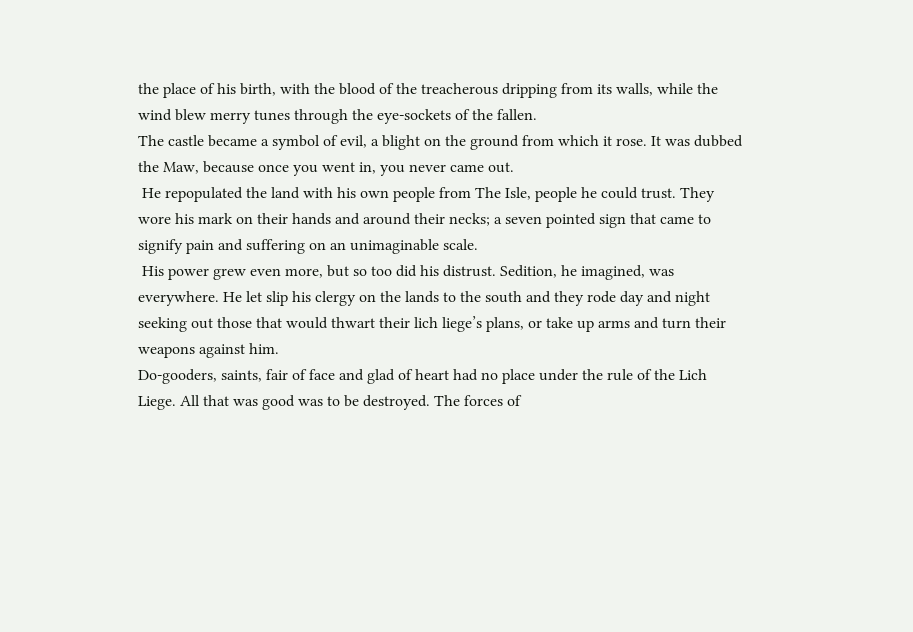the place of his birth, with the blood of the treacherous dripping from its walls, while the wind blew merry tunes through the eye-sockets of the fallen.
The castle became a symbol of evil, a blight on the ground from which it rose. It was dubbed the Maw, because once you went in, you never came out.
 He repopulated the land with his own people from The Isle, people he could trust. They wore his mark on their hands and around their necks; a seven pointed sign that came to signify pain and suffering on an unimaginable scale.
 His power grew even more, but so too did his distrust. Sedition, he imagined, was everywhere. He let slip his clergy on the lands to the south and they rode day and night seeking out those that would thwart their lich liege’s plans, or take up arms and turn their weapons against him.
Do-gooders, saints, fair of face and glad of heart had no place under the rule of the Lich Liege. All that was good was to be destroyed. The forces of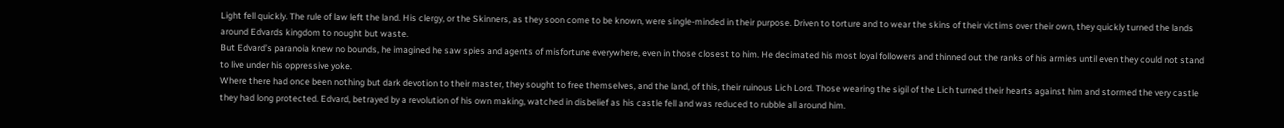Light fell quickly. The rule of law left the land. His clergy, or the Skinners, as they soon come to be known, were single-minded in their purpose. Driven to torture and to wear the skins of their victims over their own, they quickly turned the lands around Edvards kingdom to nought but waste.
But Edvard’s paranoia knew no bounds, he imagined he saw spies and agents of misfortune everywhere, even in those closest to him. He decimated his most loyal followers and thinned out the ranks of his armies until even they could not stand to live under his oppressive yoke.
Where there had once been nothing but dark devotion to their master, they sought to free themselves, and the land, of this, their ruinous Lich Lord. Those wearing the sigil of the Lich turned their hearts against him and stormed the very castle they had long protected. Edvard, betrayed by a revolution of his own making, watched in disbelief as his castle fell and was reduced to rubble all around him.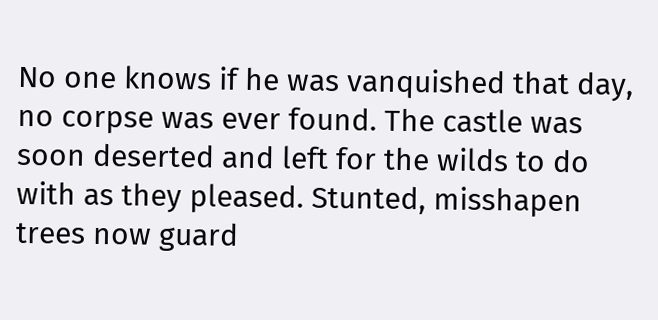No one knows if he was vanquished that day, no corpse was ever found. The castle was soon deserted and left for the wilds to do with as they pleased. Stunted, misshapen trees now guard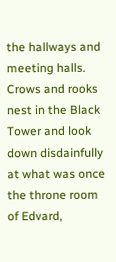the hallways and meeting halls. Crows and rooks nest in the Black Tower and look down disdainfully at what was once the throne room of Edvard,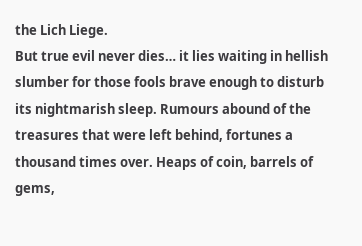the Lich Liege.
But true evil never dies… it lies waiting in hellish slumber for those fools brave enough to disturb its nightmarish sleep. Rumours abound of the treasures that were left behind, fortunes a thousand times over. Heaps of coin, barrels of gems,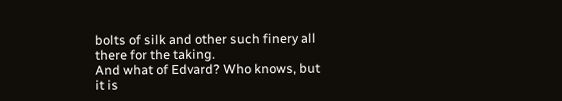bolts of silk and other such finery all there for the taking.
And what of Edvard? Who knows, but it is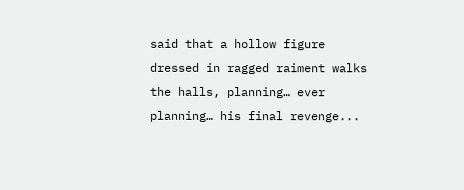said that a hollow figure dressed in ragged raiment walks the halls, planning… ever planning… his final revenge...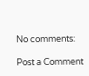No comments:

Post a Comment